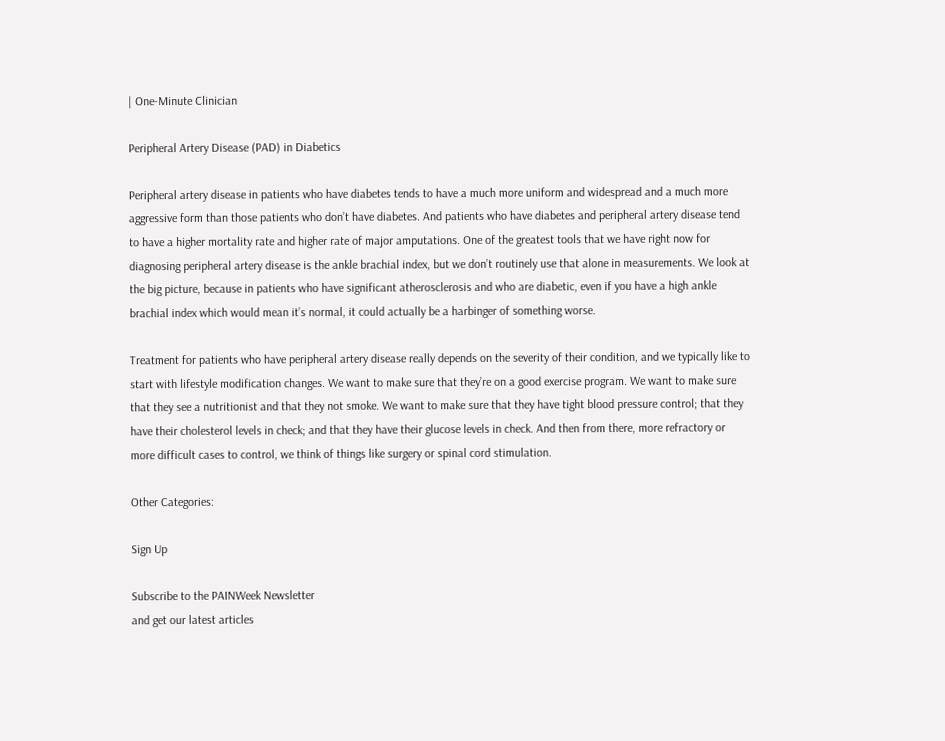| One-Minute Clinician

Peripheral Artery Disease (PAD) in Diabetics

Peripheral artery disease in patients who have diabetes tends to have a much more uniform and widespread and a much more aggressive form than those patients who don’t have diabetes. And patients who have diabetes and peripheral artery disease tend to have a higher mortality rate and higher rate of major amputations. One of the greatest tools that we have right now for diagnosing peripheral artery disease is the ankle brachial index, but we don’t routinely use that alone in measurements. We look at the big picture, because in patients who have significant atherosclerosis and who are diabetic, even if you have a high ankle brachial index which would mean it’s normal, it could actually be a harbinger of something worse.

Treatment for patients who have peripheral artery disease really depends on the severity of their condition, and we typically like to start with lifestyle modification changes. We want to make sure that they’re on a good exercise program. We want to make sure that they see a nutritionist and that they not smoke. We want to make sure that they have tight blood pressure control; that they have their cholesterol levels in check; and that they have their glucose levels in check. And then from there, more refractory or more difficult cases to control, we think of things like surgery or spinal cord stimulation.

Other Categories:

Sign Up

Subscribe to the PAINWeek Newsletter
and get our latest articles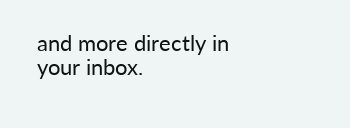and more directly in your inbox.